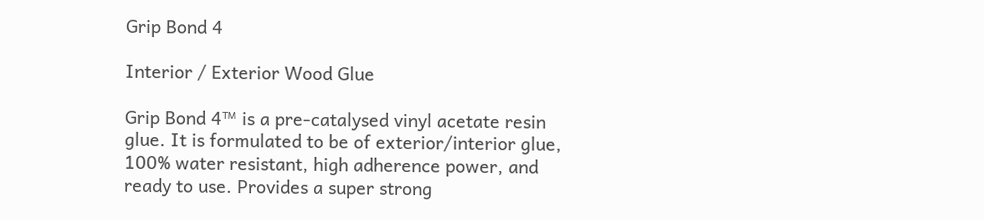Grip Bond 4

Interior / Exterior Wood Glue

Grip Bond 4™ is a pre-catalysed vinyl acetate resin glue. It is formulated to be of exterior/interior glue, 100% water resistant, high adherence power, and ready to use. Provides a super strong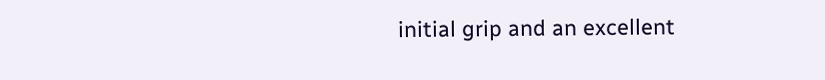initial grip and an excellent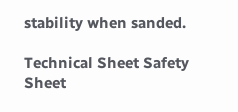stability when sanded.

Technical Sheet Safety Sheet